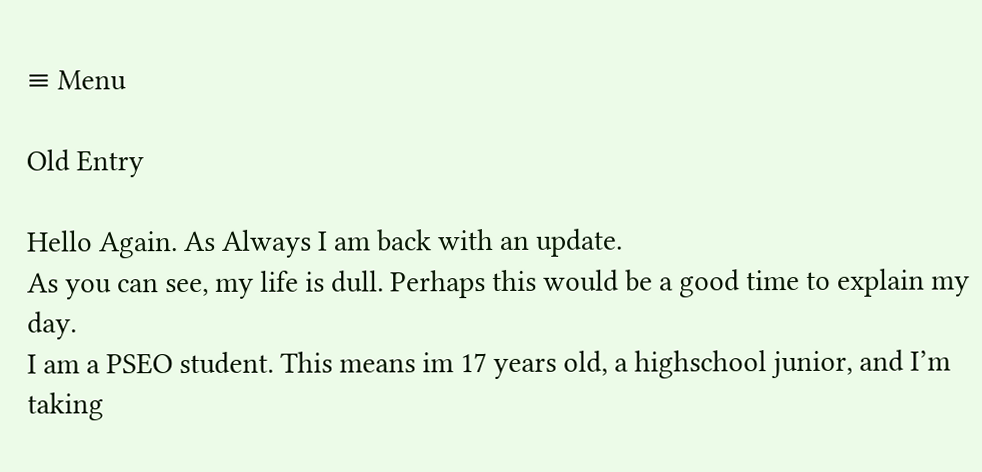≡ Menu

Old Entry

Hello Again. As Always I am back with an update.
As you can see, my life is dull. Perhaps this would be a good time to explain my day.
I am a PSEO student. This means im 17 years old, a highschool junior, and I’m taking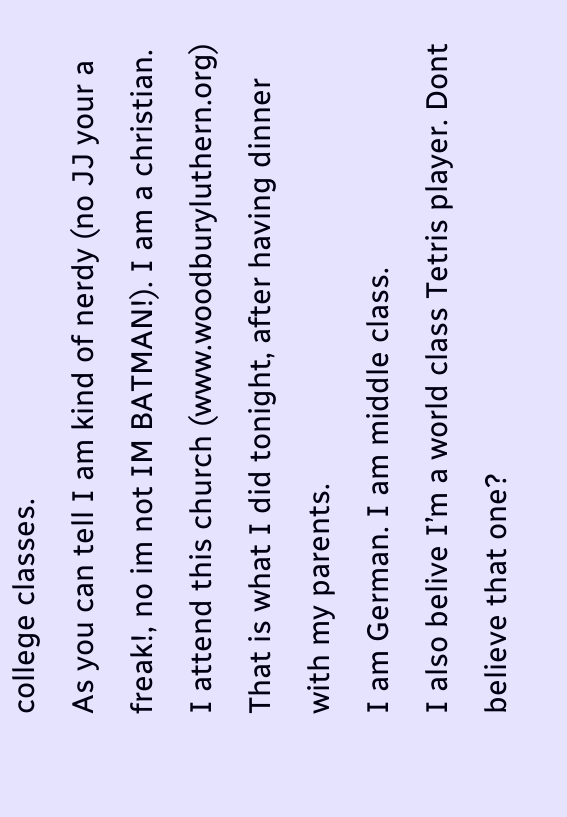college classes.
As you can tell I am kind of nerdy (no JJ your a freak!, no im not IM BATMAN!). I am a christian.
I attend this church (www.woodburyluthern.org)
That is what I did tonight, after having dinner with my parents.
I am German. I am middle class.
I also belive I’m a world class Tetris player. Dont believe that one?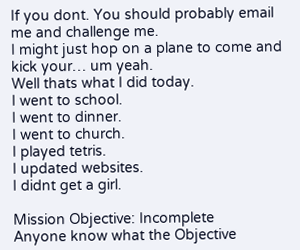If you dont. You should probably email me and challenge me.
I might just hop on a plane to come and kick your… um yeah.
Well thats what I did today.
I went to school.
I went to dinner.
I went to church.
I played tetris.
I updated websites.
I didnt get a girl.

Mission Objective: Incomplete
Anyone know what the Objective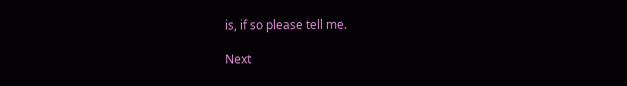is, if so please tell me.

Next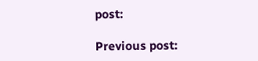post:

Previous post: